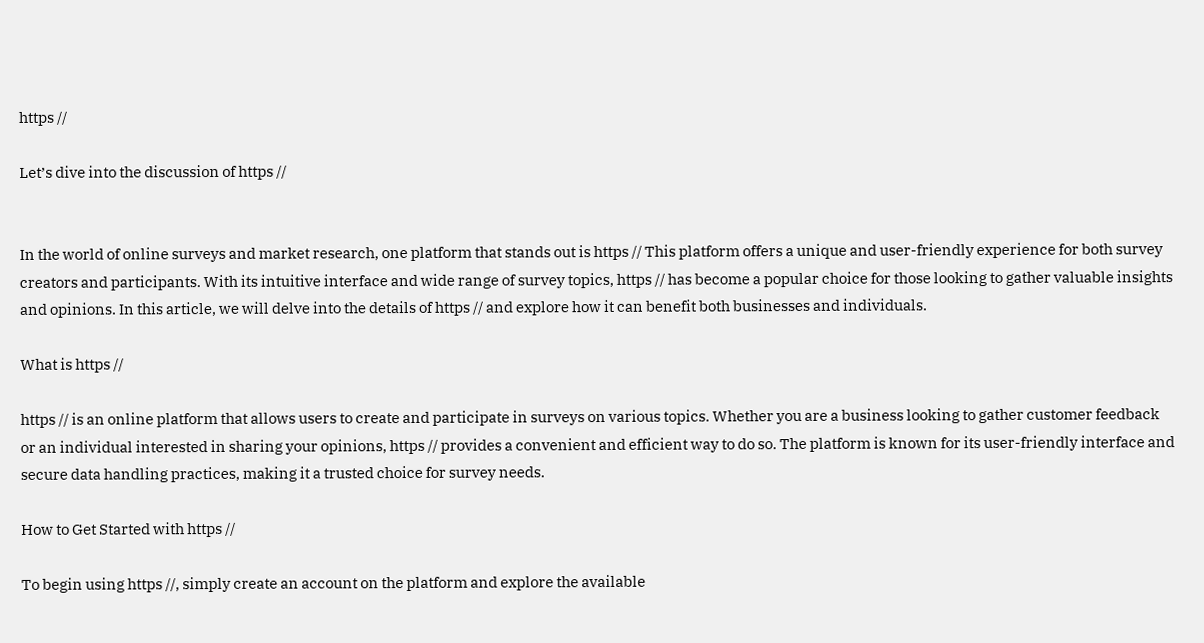https //

Let’s dive into the discussion of https //


In the world of online surveys and market research, one platform that stands out is https // This platform offers a unique and user-friendly experience for both survey creators and participants. With its intuitive interface and wide range of survey topics, https // has become a popular choice for those looking to gather valuable insights and opinions. In this article, we will delve into the details of https // and explore how it can benefit both businesses and individuals.

What is https //

https // is an online platform that allows users to create and participate in surveys on various topics. Whether you are a business looking to gather customer feedback or an individual interested in sharing your opinions, https // provides a convenient and efficient way to do so. The platform is known for its user-friendly interface and secure data handling practices, making it a trusted choice for survey needs.

How to Get Started with https //

To begin using https //, simply create an account on the platform and explore the available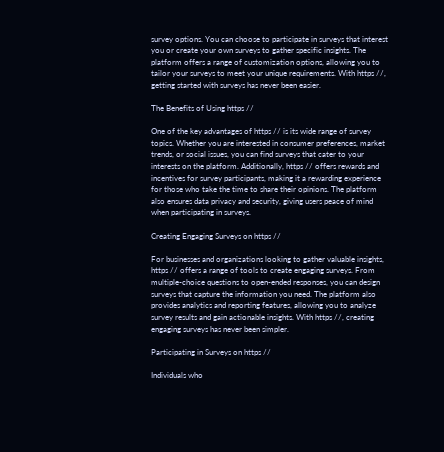survey options. You can choose to participate in surveys that interest you or create your own surveys to gather specific insights. The platform offers a range of customization options, allowing you to tailor your surveys to meet your unique requirements. With https //, getting started with surveys has never been easier.

The Benefits of Using https //

One of the key advantages of https // is its wide range of survey topics. Whether you are interested in consumer preferences, market trends, or social issues, you can find surveys that cater to your interests on the platform. Additionally, https // offers rewards and incentives for survey participants, making it a rewarding experience for those who take the time to share their opinions. The platform also ensures data privacy and security, giving users peace of mind when participating in surveys.

Creating Engaging Surveys on https //

For businesses and organizations looking to gather valuable insights, https // offers a range of tools to create engaging surveys. From multiple-choice questions to open-ended responses, you can design surveys that capture the information you need. The platform also provides analytics and reporting features, allowing you to analyze survey results and gain actionable insights. With https //, creating engaging surveys has never been simpler.

Participating in Surveys on https //

Individuals who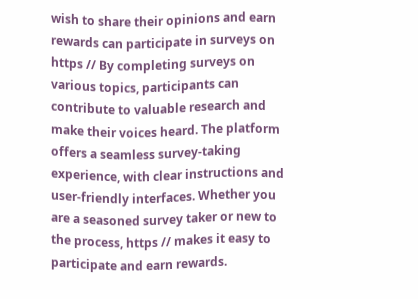wish to share their opinions and earn rewards can participate in surveys on https // By completing surveys on various topics, participants can contribute to valuable research and make their voices heard. The platform offers a seamless survey-taking experience, with clear instructions and user-friendly interfaces. Whether you are a seasoned survey taker or new to the process, https // makes it easy to participate and earn rewards.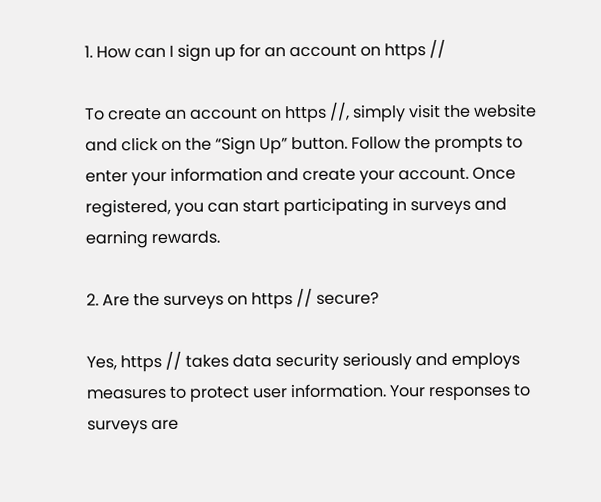1. How can I sign up for an account on https //

To create an account on https //, simply visit the website and click on the “Sign Up” button. Follow the prompts to enter your information and create your account. Once registered, you can start participating in surveys and earning rewards.

2. Are the surveys on https // secure?

Yes, https // takes data security seriously and employs measures to protect user information. Your responses to surveys are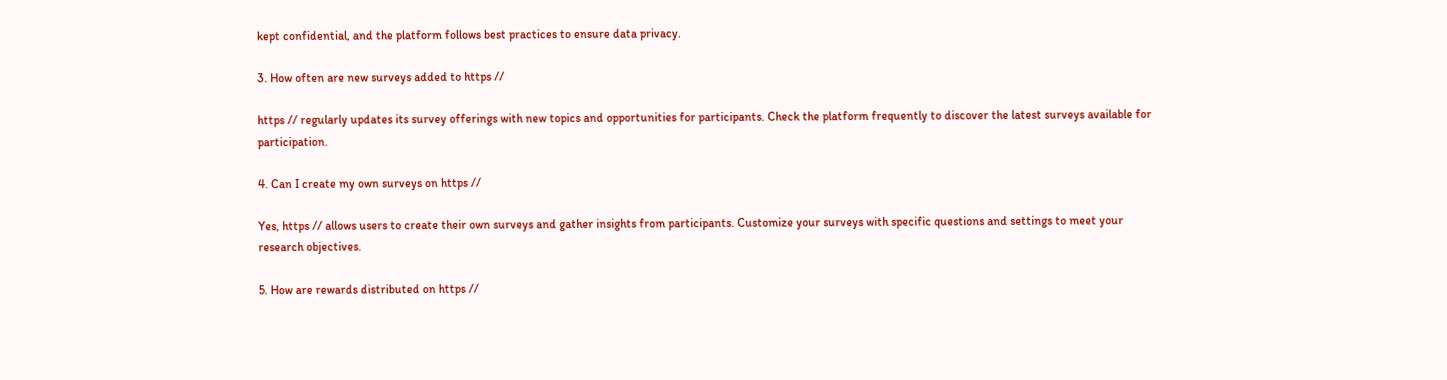kept confidential, and the platform follows best practices to ensure data privacy.

3. How often are new surveys added to https //

https // regularly updates its survey offerings with new topics and opportunities for participants. Check the platform frequently to discover the latest surveys available for participation.

4. Can I create my own surveys on https //

Yes, https // allows users to create their own surveys and gather insights from participants. Customize your surveys with specific questions and settings to meet your research objectives.

5. How are rewards distributed on https //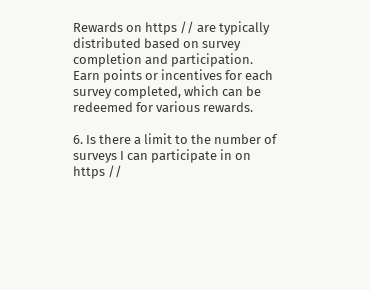Rewards on https // are typically distributed based on survey completion and participation. Earn points or incentives for each survey completed, which can be redeemed for various rewards.

6. Is there a limit to the number of surveys I can participate in on https //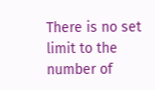There is no set limit to the number of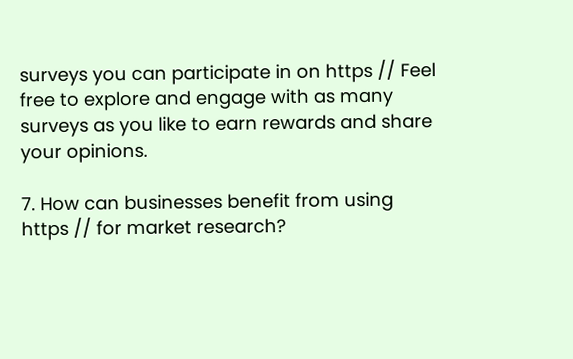surveys you can participate in on https // Feel free to explore and engage with as many surveys as you like to earn rewards and share your opinions.

7. How can businesses benefit from using https // for market research?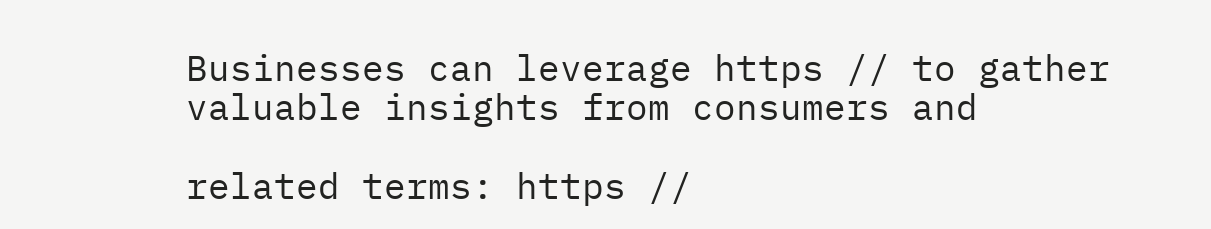Businesses can leverage https // to gather valuable insights from consumers and

related terms: https //